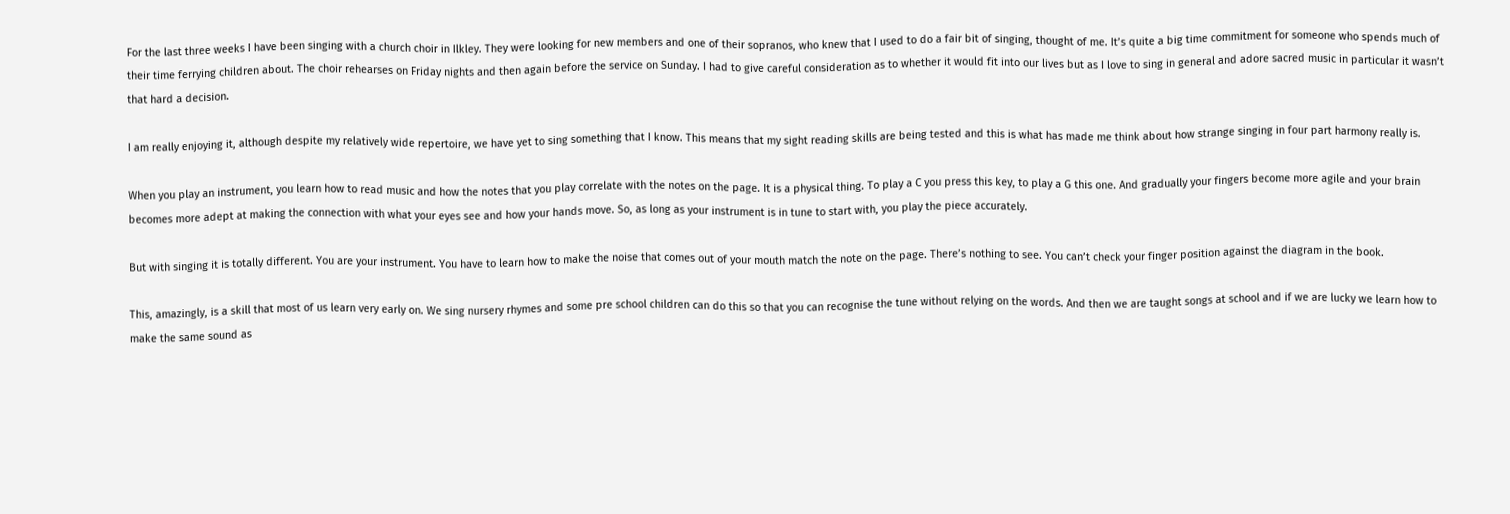For the last three weeks I have been singing with a church choir in Ilkley. They were looking for new members and one of their sopranos, who knew that I used to do a fair bit of singing, thought of me. It’s quite a big time commitment for someone who spends much of their time ferrying children about. The choir rehearses on Friday nights and then again before the service on Sunday. I had to give careful consideration as to whether it would fit into our lives but as I love to sing in general and adore sacred music in particular it wasn’t that hard a decision.

I am really enjoying it, although despite my relatively wide repertoire, we have yet to sing something that I know. This means that my sight reading skills are being tested and this is what has made me think about how strange singing in four part harmony really is.

When you play an instrument, you learn how to read music and how the notes that you play correlate with the notes on the page. It is a physical thing. To play a C you press this key, to play a G this one. And gradually your fingers become more agile and your brain becomes more adept at making the connection with what your eyes see and how your hands move. So, as long as your instrument is in tune to start with, you play the piece accurately.

But with singing it is totally different. You are your instrument. You have to learn how to make the noise that comes out of your mouth match the note on the page. There’s nothing to see. You can’t check your finger position against the diagram in the book.

This, amazingly, is a skill that most of us learn very early on. We sing nursery rhymes and some pre school children can do this so that you can recognise the tune without relying on the words. And then we are taught songs at school and if we are lucky we learn how to make the same sound as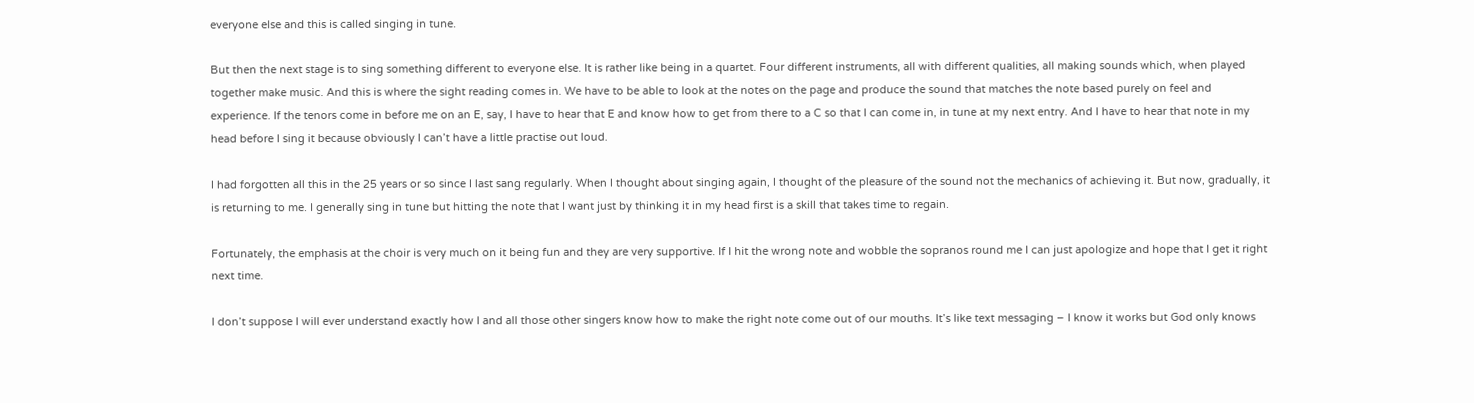everyone else and this is called singing in tune.

But then the next stage is to sing something different to everyone else. It is rather like being in a quartet. Four different instruments, all with different qualities, all making sounds which, when played together make music. And this is where the sight reading comes in. We have to be able to look at the notes on the page and produce the sound that matches the note based purely on feel and experience. If the tenors come in before me on an E, say, I have to hear that E and know how to get from there to a C so that I can come in, in tune at my next entry. And I have to hear that note in my head before I sing it because obviously I can’t have a little practise out loud.

I had forgotten all this in the 25 years or so since I last sang regularly. When I thought about singing again, I thought of the pleasure of the sound not the mechanics of achieving it. But now, gradually, it is returning to me. I generally sing in tune but hitting the note that I want just by thinking it in my head first is a skill that takes time to regain.

Fortunately, the emphasis at the choir is very much on it being fun and they are very supportive. If I hit the wrong note and wobble the sopranos round me I can just apologize and hope that I get it right next time.

I don’t suppose I will ever understand exactly how I and all those other singers know how to make the right note come out of our mouths. It’s like text messaging – I know it works but God only knows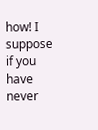how! I suppose if you have never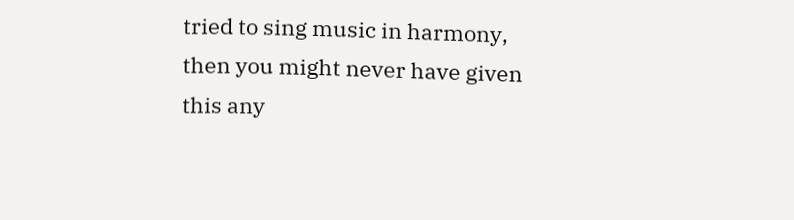tried to sing music in harmony, then you might never have given this any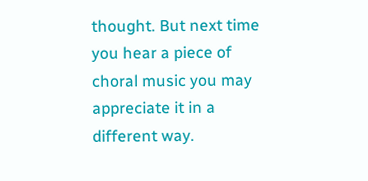thought. But next time you hear a piece of choral music you may appreciate it in a different way.